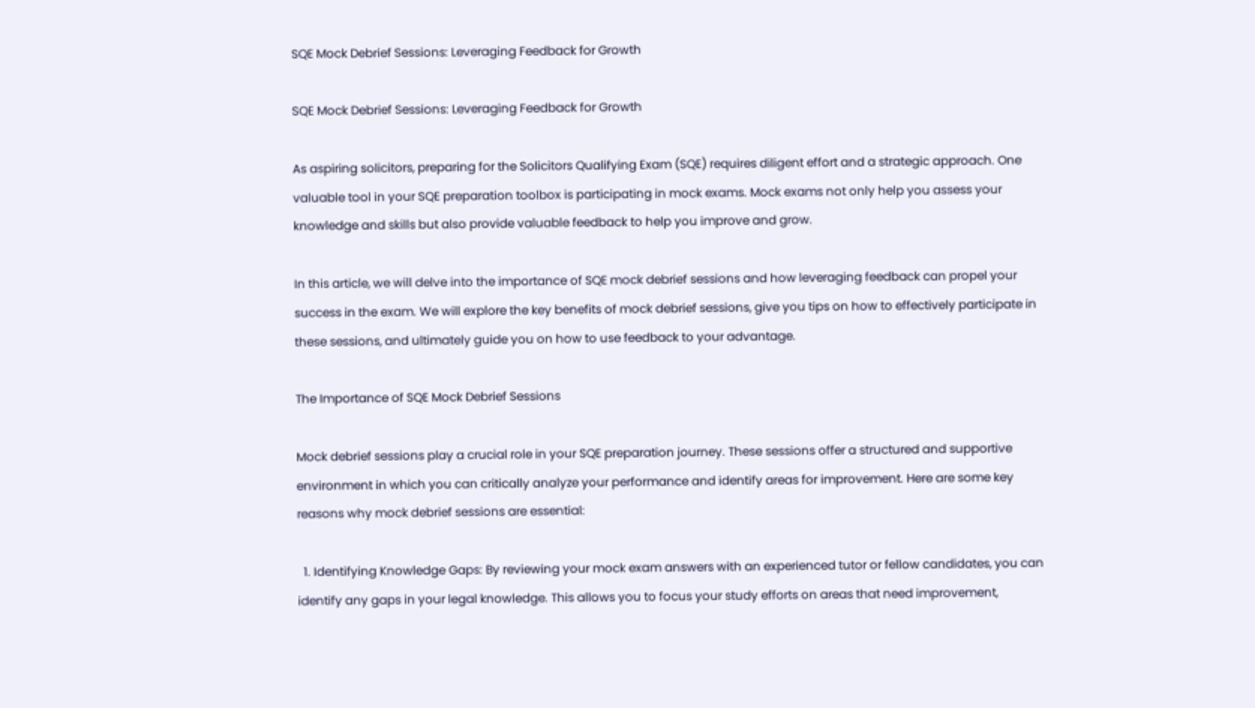SQE Mock Debrief Sessions: Leveraging Feedback for Growth

SQE Mock Debrief Sessions: Leveraging Feedback for Growth

As aspiring solicitors, preparing for the Solicitors Qualifying Exam (SQE) requires diligent effort and a strategic approach. One valuable tool in your SQE preparation toolbox is participating in mock exams. Mock exams not only help you assess your knowledge and skills but also provide valuable feedback to help you improve and grow.

In this article, we will delve into the importance of SQE mock debrief sessions and how leveraging feedback can propel your success in the exam. We will explore the key benefits of mock debrief sessions, give you tips on how to effectively participate in these sessions, and ultimately guide you on how to use feedback to your advantage.

The Importance of SQE Mock Debrief Sessions

Mock debrief sessions play a crucial role in your SQE preparation journey. These sessions offer a structured and supportive environment in which you can critically analyze your performance and identify areas for improvement. Here are some key reasons why mock debrief sessions are essential:

  1. Identifying Knowledge Gaps: By reviewing your mock exam answers with an experienced tutor or fellow candidates, you can identify any gaps in your legal knowledge. This allows you to focus your study efforts on areas that need improvement,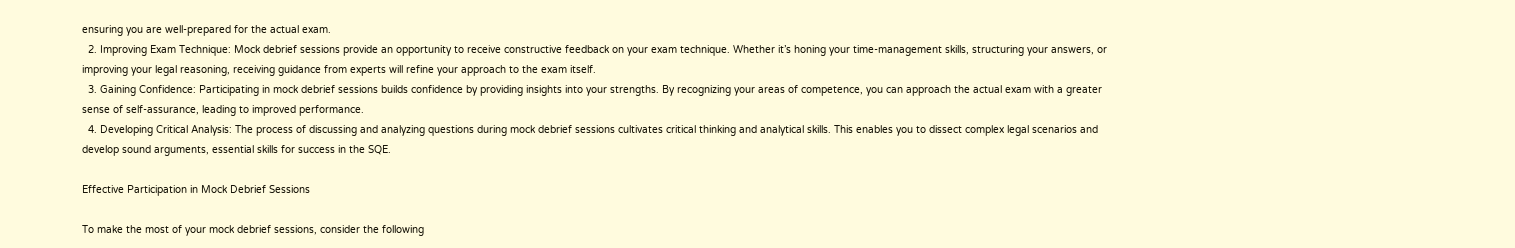ensuring you are well-prepared for the actual exam.
  2. Improving Exam Technique: Mock debrief sessions provide an opportunity to receive constructive feedback on your exam technique. Whether it’s honing your time-management skills, structuring your answers, or improving your legal reasoning, receiving guidance from experts will refine your approach to the exam itself.
  3. Gaining Confidence: Participating in mock debrief sessions builds confidence by providing insights into your strengths. By recognizing your areas of competence, you can approach the actual exam with a greater sense of self-assurance, leading to improved performance.
  4. Developing Critical Analysis: The process of discussing and analyzing questions during mock debrief sessions cultivates critical thinking and analytical skills. This enables you to dissect complex legal scenarios and develop sound arguments, essential skills for success in the SQE.

Effective Participation in Mock Debrief Sessions

To make the most of your mock debrief sessions, consider the following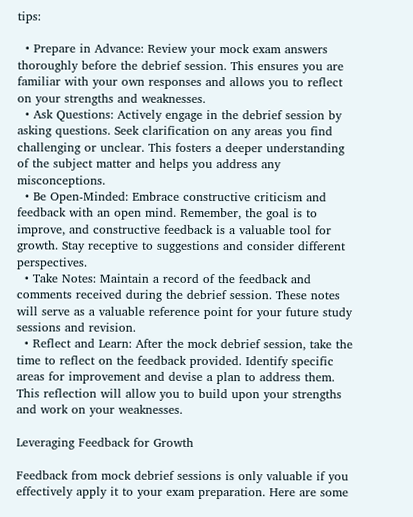tips:

  • Prepare in Advance: Review your mock exam answers thoroughly before the debrief session. This ensures you are familiar with your own responses and allows you to reflect on your strengths and weaknesses.
  • Ask Questions: Actively engage in the debrief session by asking questions. Seek clarification on any areas you find challenging or unclear. This fosters a deeper understanding of the subject matter and helps you address any misconceptions.
  • Be Open-Minded: Embrace constructive criticism and feedback with an open mind. Remember, the goal is to improve, and constructive feedback is a valuable tool for growth. Stay receptive to suggestions and consider different perspectives.
  • Take Notes: Maintain a record of the feedback and comments received during the debrief session. These notes will serve as a valuable reference point for your future study sessions and revision.
  • Reflect and Learn: After the mock debrief session, take the time to reflect on the feedback provided. Identify specific areas for improvement and devise a plan to address them. This reflection will allow you to build upon your strengths and work on your weaknesses.

Leveraging Feedback for Growth

Feedback from mock debrief sessions is only valuable if you effectively apply it to your exam preparation. Here are some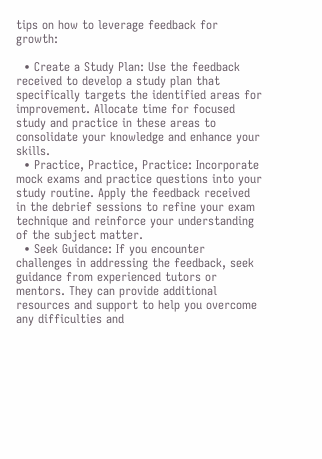tips on how to leverage feedback for growth:

  • Create a Study Plan: Use the feedback received to develop a study plan that specifically targets the identified areas for improvement. Allocate time for focused study and practice in these areas to consolidate your knowledge and enhance your skills.
  • Practice, Practice, Practice: Incorporate mock exams and practice questions into your study routine. Apply the feedback received in the debrief sessions to refine your exam technique and reinforce your understanding of the subject matter.
  • Seek Guidance: If you encounter challenges in addressing the feedback, seek guidance from experienced tutors or mentors. They can provide additional resources and support to help you overcome any difficulties and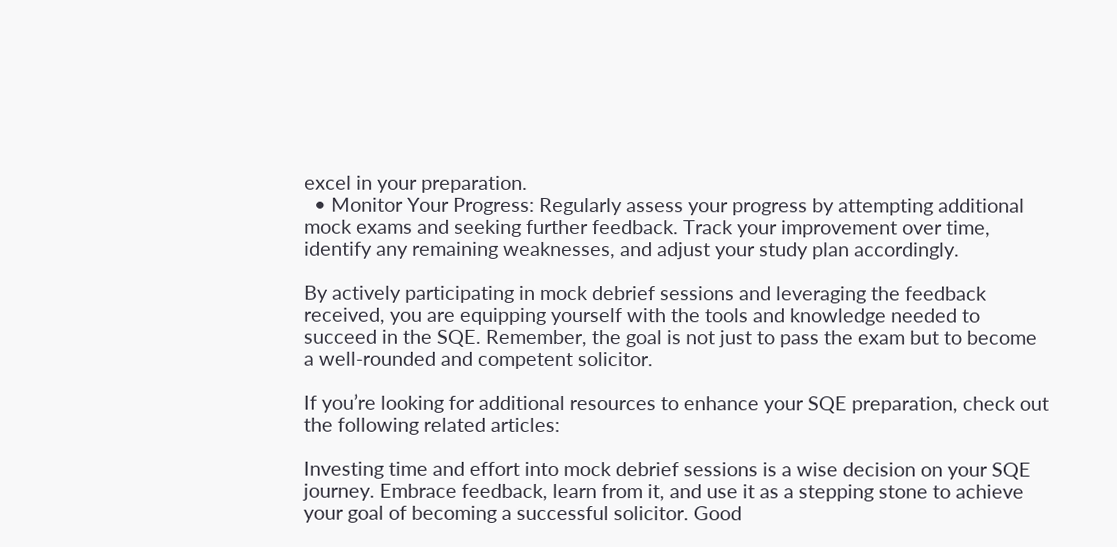excel in your preparation.
  • Monitor Your Progress: Regularly assess your progress by attempting additional mock exams and seeking further feedback. Track your improvement over time, identify any remaining weaknesses, and adjust your study plan accordingly.

By actively participating in mock debrief sessions and leveraging the feedback received, you are equipping yourself with the tools and knowledge needed to succeed in the SQE. Remember, the goal is not just to pass the exam but to become a well-rounded and competent solicitor.

If you’re looking for additional resources to enhance your SQE preparation, check out the following related articles:

Investing time and effort into mock debrief sessions is a wise decision on your SQE journey. Embrace feedback, learn from it, and use it as a stepping stone to achieve your goal of becoming a successful solicitor. Good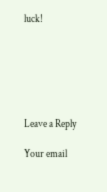luck!






Leave a Reply

Your email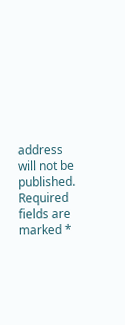address will not be published. Required fields are marked *